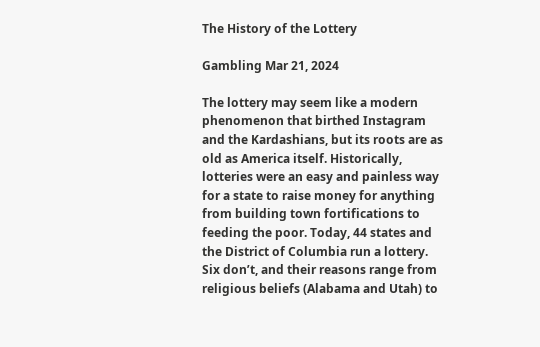The History of the Lottery

Gambling Mar 21, 2024

The lottery may seem like a modern phenomenon that birthed Instagram and the Kardashians, but its roots are as old as America itself. Historically, lotteries were an easy and painless way for a state to raise money for anything from building town fortifications to feeding the poor. Today, 44 states and the District of Columbia run a lottery. Six don’t, and their reasons range from religious beliefs (Alabama and Utah) to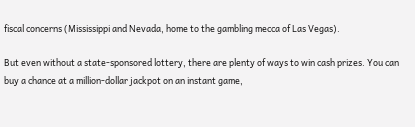fiscal concerns (Mississippi and Nevada, home to the gambling mecca of Las Vegas).

But even without a state-sponsored lottery, there are plenty of ways to win cash prizes. You can buy a chance at a million-dollar jackpot on an instant game,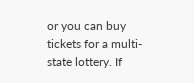or you can buy tickets for a multi-state lottery. If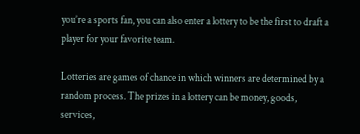you’re a sports fan, you can also enter a lottery to be the first to draft a player for your favorite team.

Lotteries are games of chance in which winners are determined by a random process. The prizes in a lottery can be money, goods, services,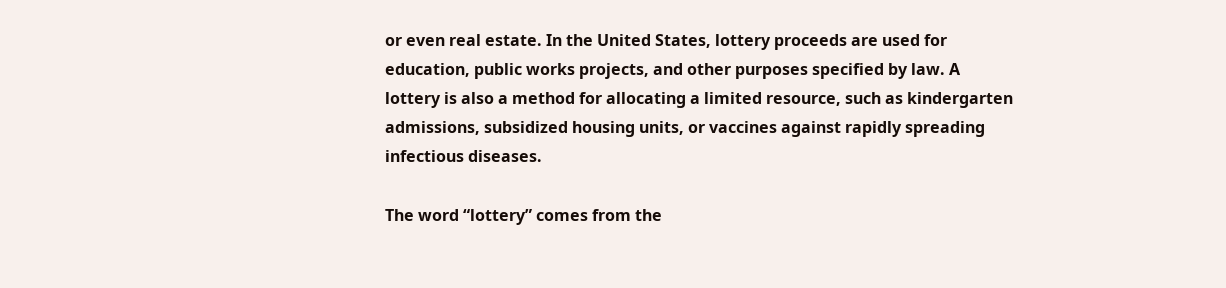or even real estate. In the United States, lottery proceeds are used for education, public works projects, and other purposes specified by law. A lottery is also a method for allocating a limited resource, such as kindergarten admissions, subsidized housing units, or vaccines against rapidly spreading infectious diseases.

The word “lottery” comes from the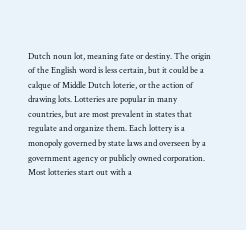Dutch noun lot, meaning fate or destiny. The origin of the English word is less certain, but it could be a calque of Middle Dutch loterie, or the action of drawing lots. Lotteries are popular in many countries, but are most prevalent in states that regulate and organize them. Each lottery is a monopoly governed by state laws and overseen by a government agency or publicly owned corporation. Most lotteries start out with a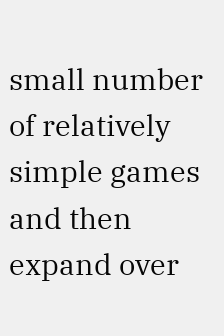small number of relatively simple games and then expand over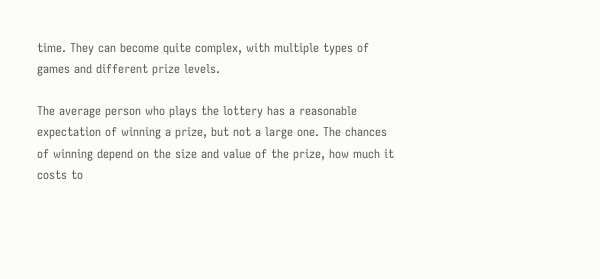time. They can become quite complex, with multiple types of games and different prize levels.

The average person who plays the lottery has a reasonable expectation of winning a prize, but not a large one. The chances of winning depend on the size and value of the prize, how much it costs to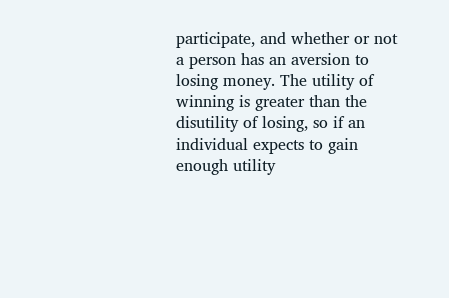participate, and whether or not a person has an aversion to losing money. The utility of winning is greater than the disutility of losing, so if an individual expects to gain enough utility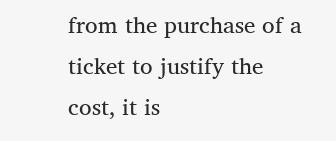from the purchase of a ticket to justify the cost, it is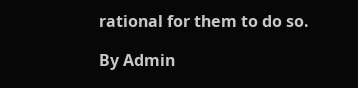rational for them to do so.

By Admin